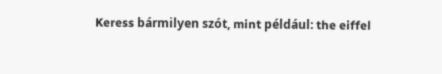Keress bármilyen szót, mint például: the eiffel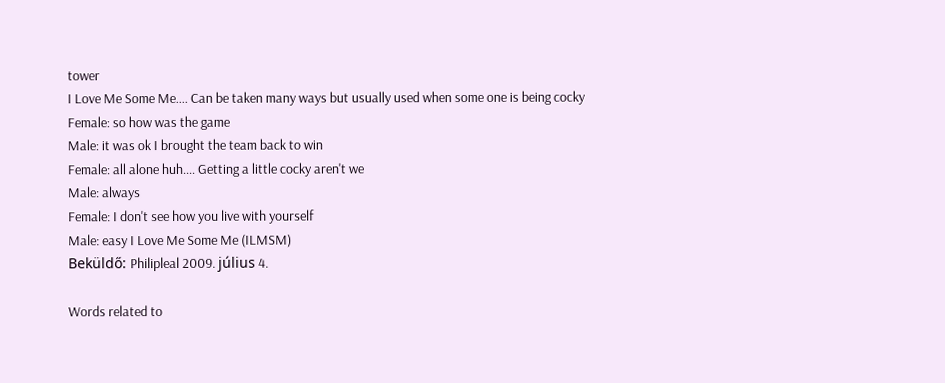tower
I Love Me Some Me.... Can be taken many ways but usually used when some one is being cocky
Female: so how was the game
Male: it was ok I brought the team back to win
Female: all alone huh.... Getting a little cocky aren't we
Male: always
Female: I don't see how you live with yourself
Male: easy I Love Me Some Me (ILMSM)
Beküldő: Philipleal 2009. július 4.

Words related to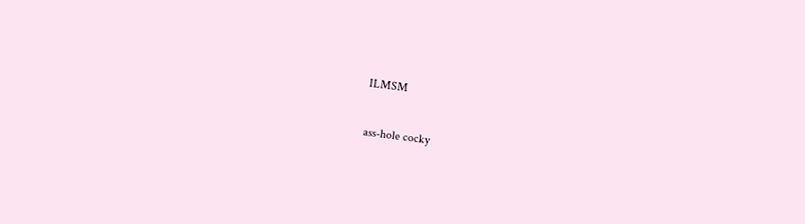ILMSM

ass-hole cocky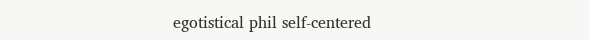egotistical phil self-centered